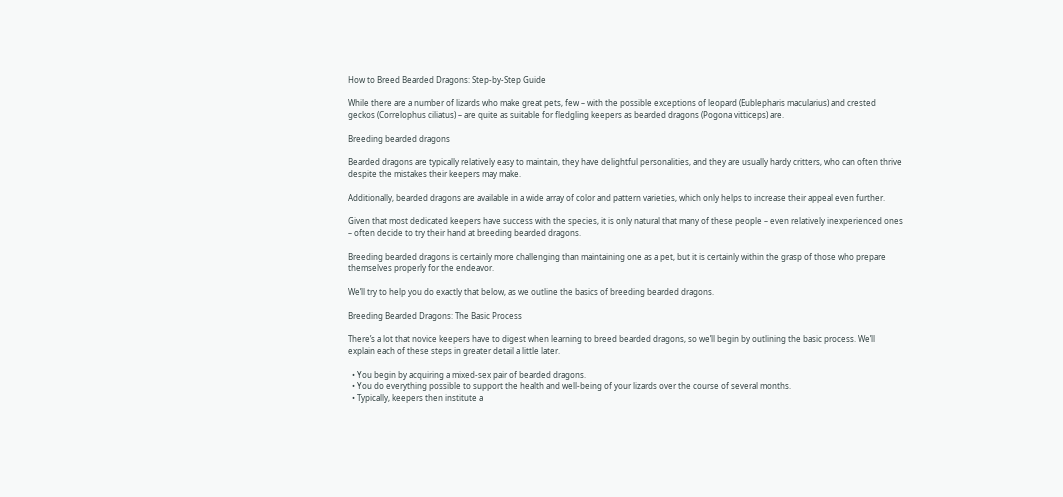How to Breed Bearded Dragons: Step-by-Step Guide

While there are a number of lizards who make great pets, few – with the possible exceptions of leopard (Eublepharis macularius) and crested geckos (Correlophus ciliatus) – are quite as suitable for fledgling keepers as bearded dragons (Pogona vitticeps) are.

Breeding bearded dragons

Bearded dragons are typically relatively easy to maintain, they have delightful personalities, and they are usually hardy critters, who can often thrive despite the mistakes their keepers may make.

Additionally, bearded dragons are available in a wide array of color and pattern varieties, which only helps to increase their appeal even further.

Given that most dedicated keepers have success with the species, it is only natural that many of these people – even relatively inexperienced ones – often decide to try their hand at breeding bearded dragons.

Breeding bearded dragons is certainly more challenging than maintaining one as a pet, but it is certainly within the grasp of those who prepare themselves properly for the endeavor.

We’ll try to help you do exactly that below, as we outline the basics of breeding bearded dragons.

Breeding Bearded Dragons: The Basic Process

There’s a lot that novice keepers have to digest when learning to breed bearded dragons, so we’ll begin by outlining the basic process. We’ll explain each of these steps in greater detail a little later.

  • You begin by acquiring a mixed-sex pair of bearded dragons.
  • You do everything possible to support the health and well-being of your lizards over the course of several months.
  • Typically, keepers then institute a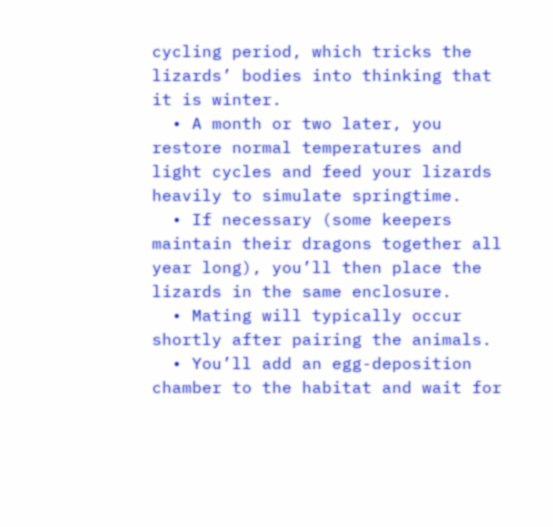cycling period, which tricks the lizards’ bodies into thinking that it is winter.
  • A month or two later, you restore normal temperatures and light cycles and feed your lizards heavily to simulate springtime.
  • If necessary (some keepers maintain their dragons together all year long), you’ll then place the lizards in the same enclosure.
  • Mating will typically occur shortly after pairing the animals.
  • You’ll add an egg-deposition chamber to the habitat and wait for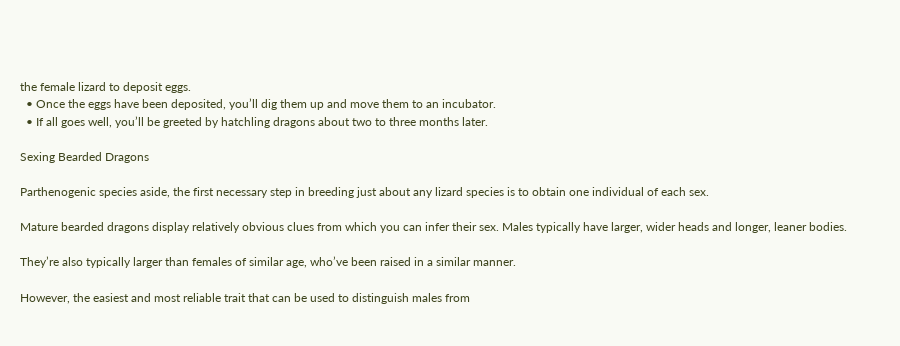the female lizard to deposit eggs.
  • Once the eggs have been deposited, you’ll dig them up and move them to an incubator.
  • If all goes well, you’ll be greeted by hatchling dragons about two to three months later.

Sexing Bearded Dragons

Parthenogenic species aside, the first necessary step in breeding just about any lizard species is to obtain one individual of each sex.

Mature bearded dragons display relatively obvious clues from which you can infer their sex. Males typically have larger, wider heads and longer, leaner bodies.

They’re also typically larger than females of similar age, who’ve been raised in a similar manner.

However, the easiest and most reliable trait that can be used to distinguish males from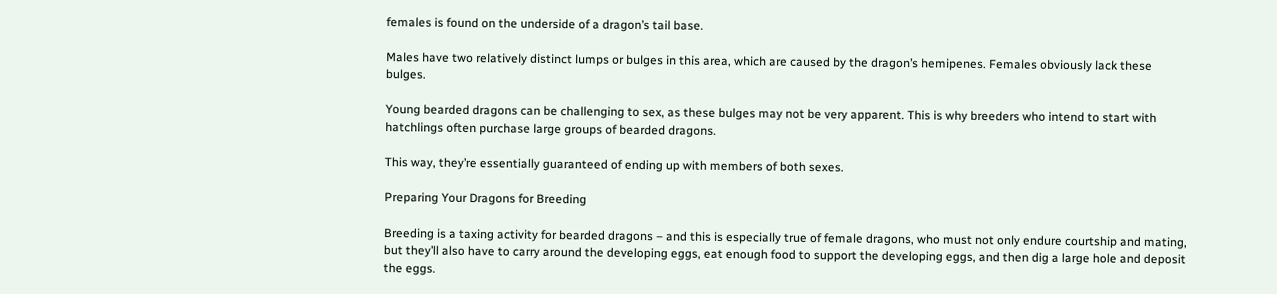females is found on the underside of a dragon’s tail base.

Males have two relatively distinct lumps or bulges in this area, which are caused by the dragon’s hemipenes. Females obviously lack these bulges.

Young bearded dragons can be challenging to sex, as these bulges may not be very apparent. This is why breeders who intend to start with hatchlings often purchase large groups of bearded dragons.

This way, they’re essentially guaranteed of ending up with members of both sexes.

Preparing Your Dragons for Breeding

Breeding is a taxing activity for bearded dragons – and this is especially true of female dragons, who must not only endure courtship and mating, but they’ll also have to carry around the developing eggs, eat enough food to support the developing eggs, and then dig a large hole and deposit the eggs.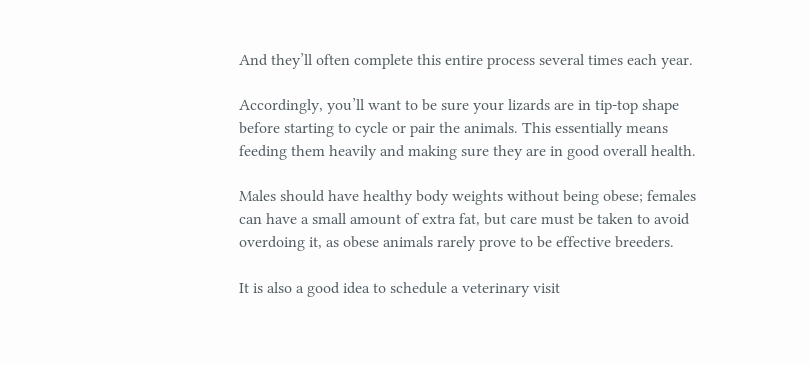And they’ll often complete this entire process several times each year.

Accordingly, you’ll want to be sure your lizards are in tip-top shape before starting to cycle or pair the animals. This essentially means feeding them heavily and making sure they are in good overall health.

Males should have healthy body weights without being obese; females can have a small amount of extra fat, but care must be taken to avoid overdoing it, as obese animals rarely prove to be effective breeders.

It is also a good idea to schedule a veterinary visit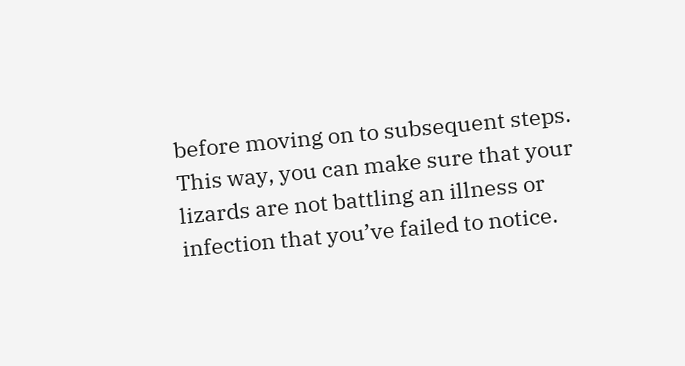before moving on to subsequent steps. This way, you can make sure that your lizards are not battling an illness or infection that you’ve failed to notice.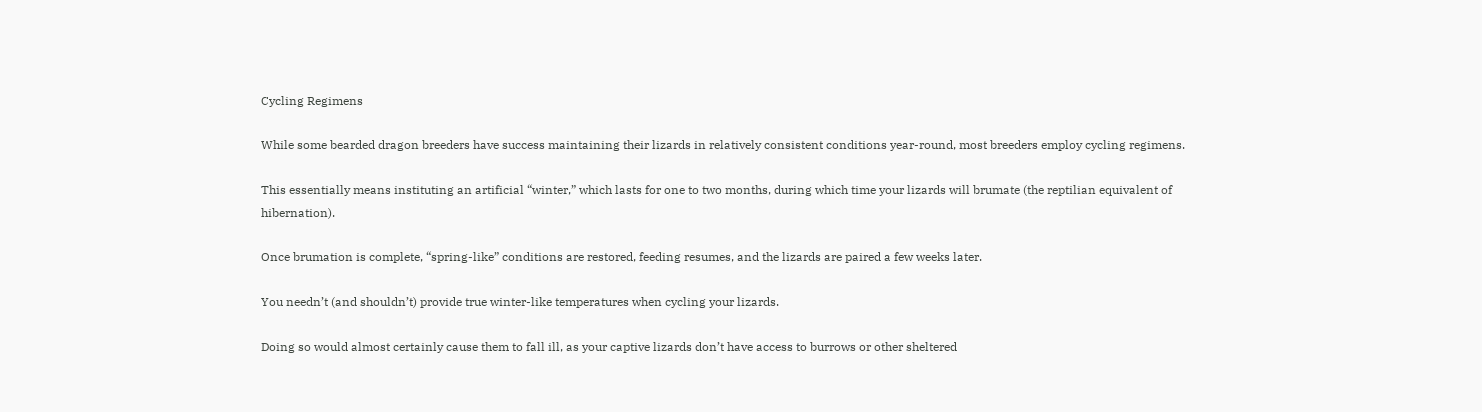Cycling Regimens

While some bearded dragon breeders have success maintaining their lizards in relatively consistent conditions year-round, most breeders employ cycling regimens.

This essentially means instituting an artificial “winter,” which lasts for one to two months, during which time your lizards will brumate (the reptilian equivalent of hibernation).

Once brumation is complete, “spring-like” conditions are restored, feeding resumes, and the lizards are paired a few weeks later.

You needn’t (and shouldn’t) provide true winter-like temperatures when cycling your lizards.

Doing so would almost certainly cause them to fall ill, as your captive lizards don’t have access to burrows or other sheltered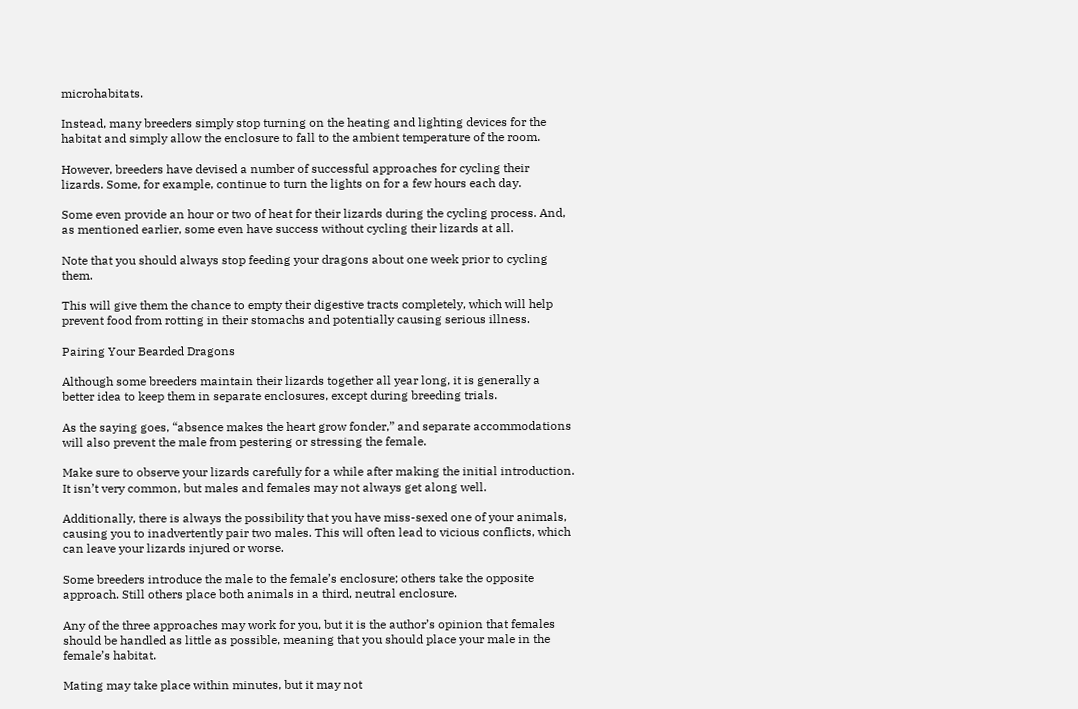microhabitats.

Instead, many breeders simply stop turning on the heating and lighting devices for the habitat and simply allow the enclosure to fall to the ambient temperature of the room.

However, breeders have devised a number of successful approaches for cycling their lizards. Some, for example, continue to turn the lights on for a few hours each day.

Some even provide an hour or two of heat for their lizards during the cycling process. And, as mentioned earlier, some even have success without cycling their lizards at all.

Note that you should always stop feeding your dragons about one week prior to cycling them.

This will give them the chance to empty their digestive tracts completely, which will help prevent food from rotting in their stomachs and potentially causing serious illness.

Pairing Your Bearded Dragons

Although some breeders maintain their lizards together all year long, it is generally a better idea to keep them in separate enclosures, except during breeding trials.

As the saying goes, “absence makes the heart grow fonder,” and separate accommodations will also prevent the male from pestering or stressing the female.

Make sure to observe your lizards carefully for a while after making the initial introduction. It isn’t very common, but males and females may not always get along well.

Additionally, there is always the possibility that you have miss-sexed one of your animals, causing you to inadvertently pair two males. This will often lead to vicious conflicts, which can leave your lizards injured or worse.

Some breeders introduce the male to the female’s enclosure; others take the opposite approach. Still others place both animals in a third, neutral enclosure.

Any of the three approaches may work for you, but it is the author’s opinion that females should be handled as little as possible, meaning that you should place your male in the female’s habitat.

Mating may take place within minutes, but it may not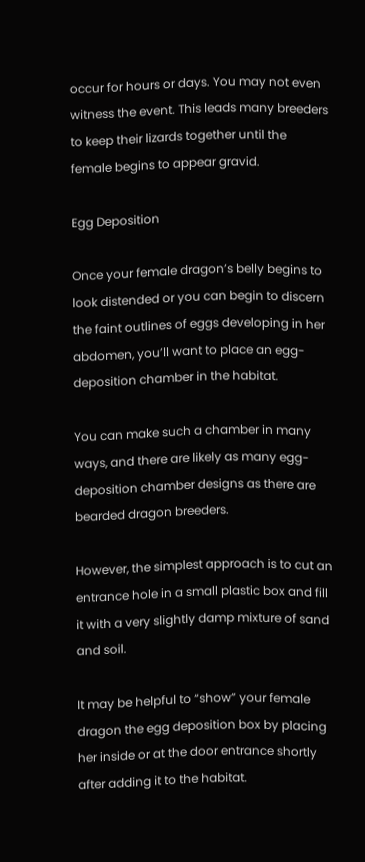occur for hours or days. You may not even witness the event. This leads many breeders to keep their lizards together until the female begins to appear gravid.

Egg Deposition

Once your female dragon’s belly begins to look distended or you can begin to discern the faint outlines of eggs developing in her abdomen, you’ll want to place an egg-deposition chamber in the habitat.

You can make such a chamber in many ways, and there are likely as many egg-deposition chamber designs as there are bearded dragon breeders.

However, the simplest approach is to cut an entrance hole in a small plastic box and fill it with a very slightly damp mixture of sand and soil.

It may be helpful to “show” your female dragon the egg deposition box by placing her inside or at the door entrance shortly after adding it to the habitat.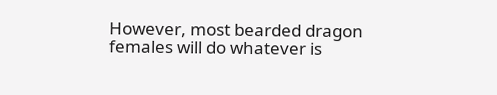However, most bearded dragon females will do whatever is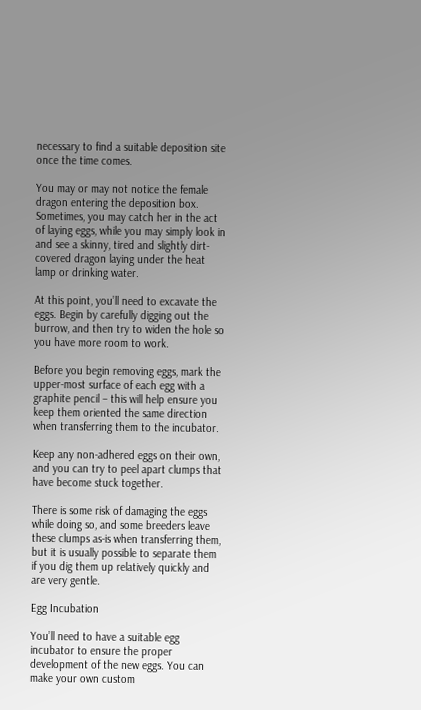necessary to find a suitable deposition site once the time comes.

You may or may not notice the female dragon entering the deposition box. Sometimes, you may catch her in the act of laying eggs, while you may simply look in and see a skinny, tired and slightly dirt-covered dragon laying under the heat lamp or drinking water.

At this point, you’ll need to excavate the eggs. Begin by carefully digging out the burrow, and then try to widen the hole so you have more room to work.

Before you begin removing eggs, mark the upper-most surface of each egg with a graphite pencil – this will help ensure you keep them oriented the same direction when transferring them to the incubator.

Keep any non-adhered eggs on their own, and you can try to peel apart clumps that have become stuck together.

There is some risk of damaging the eggs while doing so, and some breeders leave these clumps as-is when transferring them, but it is usually possible to separate them if you dig them up relatively quickly and are very gentle.

Egg Incubation

You’ll need to have a suitable egg incubator to ensure the proper development of the new eggs. You can make your own custom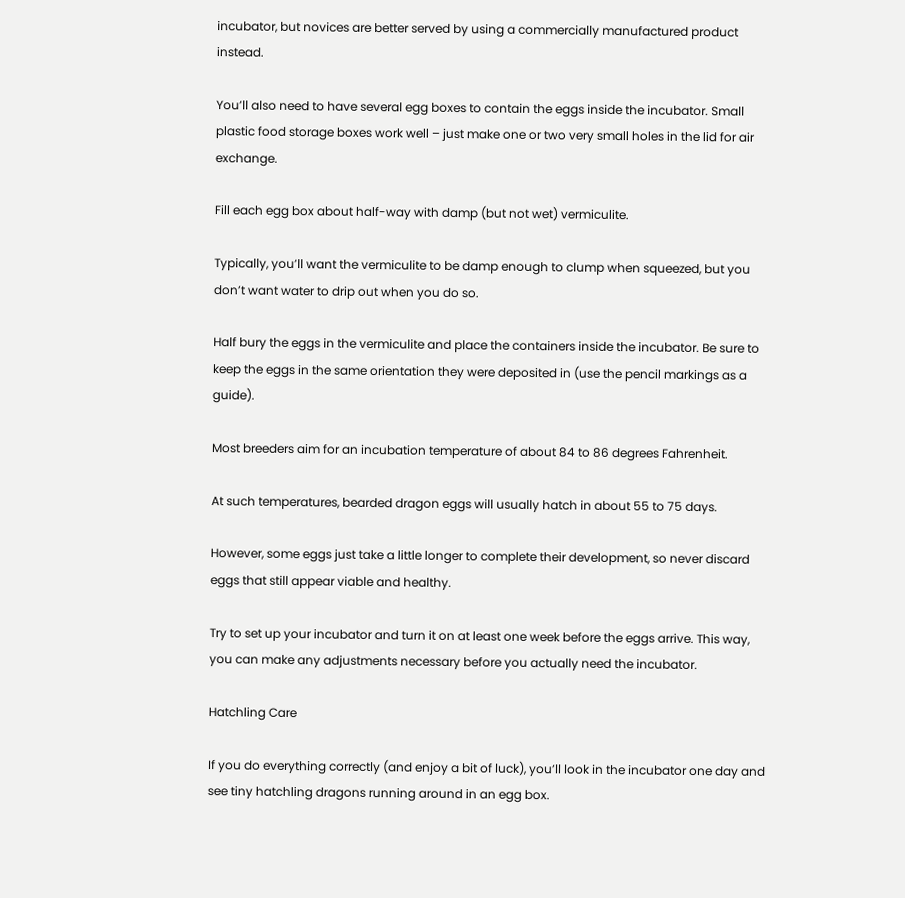incubator, but novices are better served by using a commercially manufactured product instead.

You’ll also need to have several egg boxes to contain the eggs inside the incubator. Small plastic food storage boxes work well – just make one or two very small holes in the lid for air exchange.

Fill each egg box about half-way with damp (but not wet) vermiculite.

Typically, you’ll want the vermiculite to be damp enough to clump when squeezed, but you don’t want water to drip out when you do so.

Half bury the eggs in the vermiculite and place the containers inside the incubator. Be sure to keep the eggs in the same orientation they were deposited in (use the pencil markings as a guide).

Most breeders aim for an incubation temperature of about 84 to 86 degrees Fahrenheit.

At such temperatures, bearded dragon eggs will usually hatch in about 55 to 75 days.

However, some eggs just take a little longer to complete their development, so never discard eggs that still appear viable and healthy.

Try to set up your incubator and turn it on at least one week before the eggs arrive. This way, you can make any adjustments necessary before you actually need the incubator.

Hatchling Care

If you do everything correctly (and enjoy a bit of luck), you’ll look in the incubator one day and see tiny hatchling dragons running around in an egg box.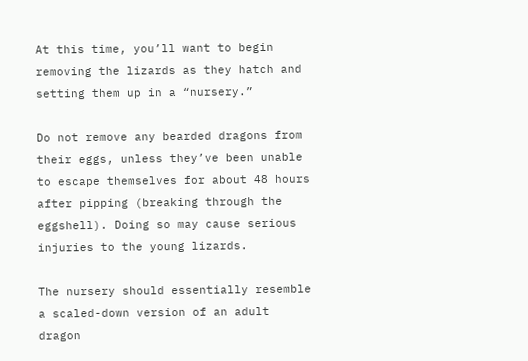At this time, you’ll want to begin removing the lizards as they hatch and setting them up in a “nursery.”

Do not remove any bearded dragons from their eggs, unless they’ve been unable to escape themselves for about 48 hours after pipping (breaking through the eggshell). Doing so may cause serious injuries to the young lizards.

The nursery should essentially resemble a scaled-down version of an adult dragon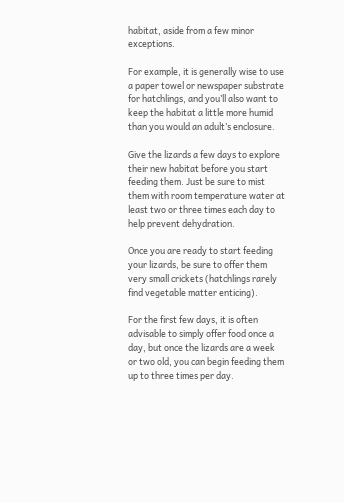habitat, aside from a few minor exceptions.

For example, it is generally wise to use a paper towel or newspaper substrate for hatchlings, and you’ll also want to keep the habitat a little more humid than you would an adult’s enclosure.

Give the lizards a few days to explore their new habitat before you start feeding them. Just be sure to mist them with room temperature water at least two or three times each day to help prevent dehydration.

Once you are ready to start feeding your lizards, be sure to offer them very small crickets (hatchlings rarely find vegetable matter enticing).

For the first few days, it is often advisable to simply offer food once a day, but once the lizards are a week or two old, you can begin feeding them up to three times per day.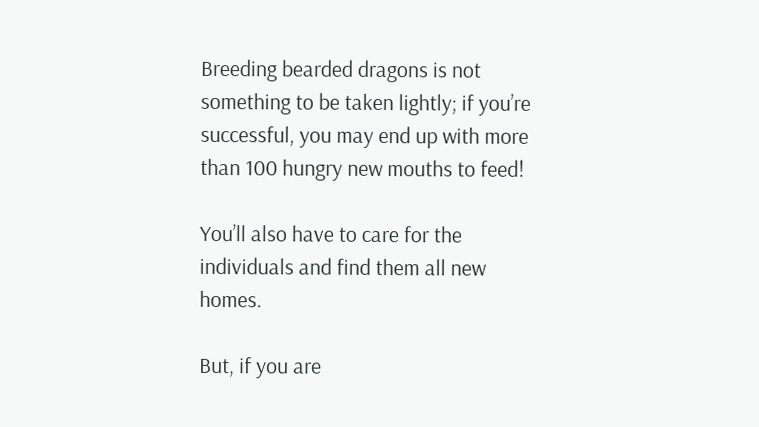Breeding bearded dragons is not something to be taken lightly; if you’re successful, you may end up with more than 100 hungry new mouths to feed!

You’ll also have to care for the individuals and find them all new homes.

But, if you are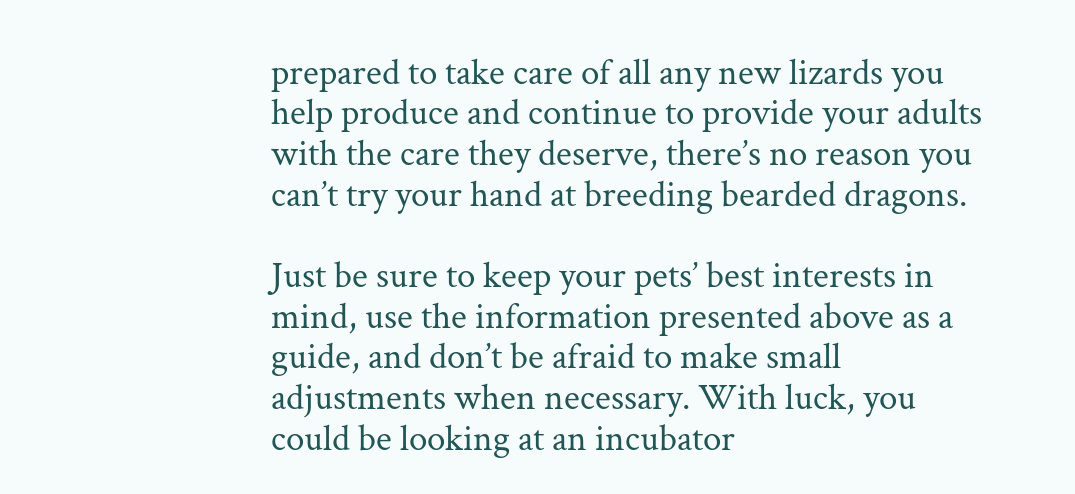prepared to take care of all any new lizards you help produce and continue to provide your adults with the care they deserve, there’s no reason you can’t try your hand at breeding bearded dragons.

Just be sure to keep your pets’ best interests in mind, use the information presented above as a guide, and don’t be afraid to make small adjustments when necessary. With luck, you could be looking at an incubator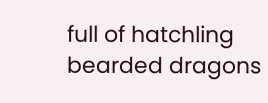full of hatchling bearded dragons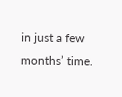in just a few months’ time.